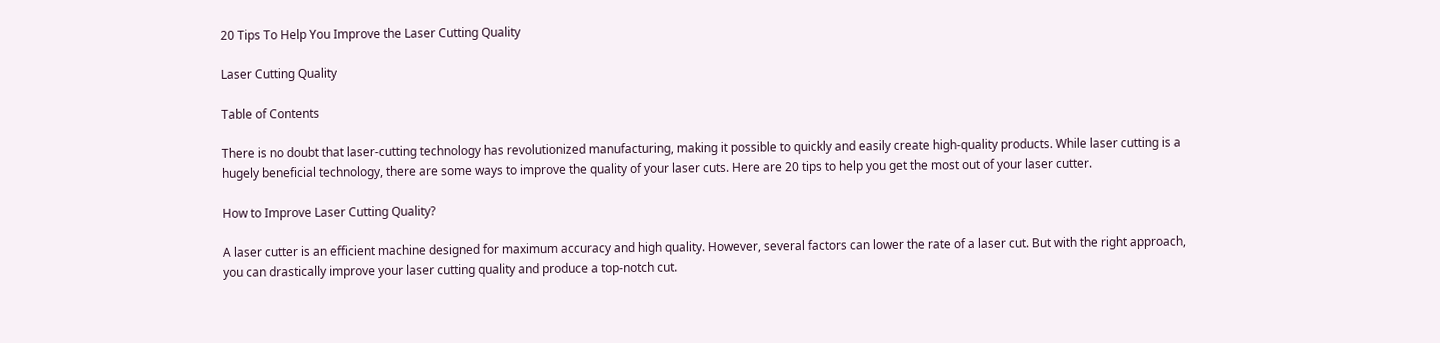20 Tips To Help You Improve the Laser Cutting Quality

Laser Cutting Quality

Table of Contents

There is no doubt that laser-cutting technology has revolutionized manufacturing, making it possible to quickly and easily create high-quality products. While laser cutting is a hugely beneficial technology, there are some ways to improve the quality of your laser cuts. Here are 20 tips to help you get the most out of your laser cutter.

How to Improve Laser Cutting Quality?

A laser cutter is an efficient machine designed for maximum accuracy and high quality. However, several factors can lower the rate of a laser cut. But with the right approach, you can drastically improve your laser cutting quality and produce a top-notch cut.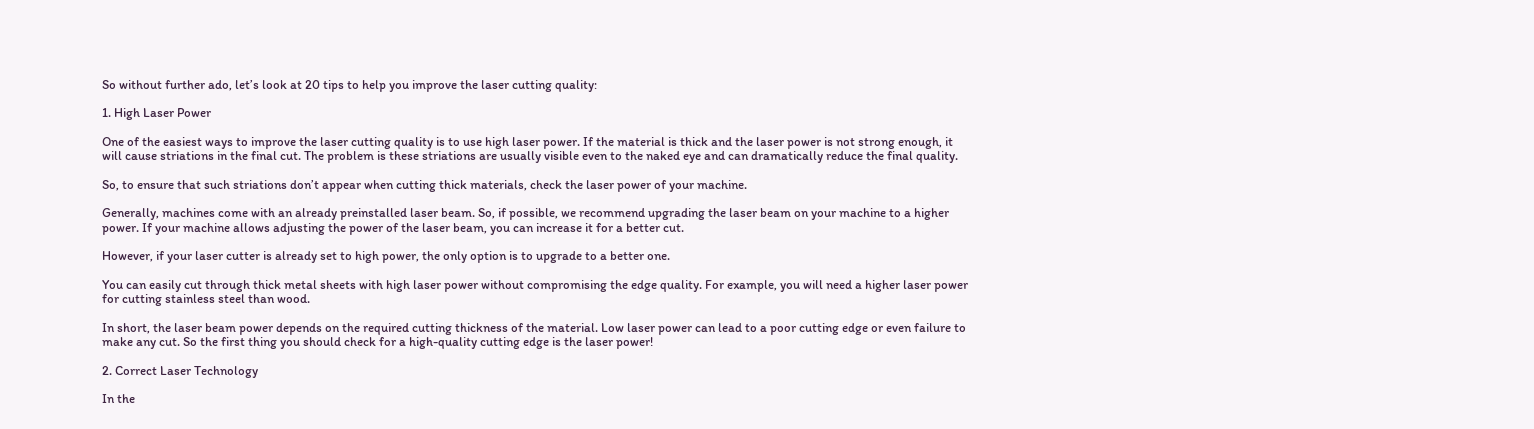So without further ado, let’s look at 20 tips to help you improve the laser cutting quality:

1. High Laser Power

One of the easiest ways to improve the laser cutting quality is to use high laser power. If the material is thick and the laser power is not strong enough, it will cause striations in the final cut. The problem is these striations are usually visible even to the naked eye and can dramatically reduce the final quality.

So, to ensure that such striations don’t appear when cutting thick materials, check the laser power of your machine.

Generally, machines come with an already preinstalled laser beam. So, if possible, we recommend upgrading the laser beam on your machine to a higher power. If your machine allows adjusting the power of the laser beam, you can increase it for a better cut.

However, if your laser cutter is already set to high power, the only option is to upgrade to a better one.

You can easily cut through thick metal sheets with high laser power without compromising the edge quality. For example, you will need a higher laser power for cutting stainless steel than wood.

In short, the laser beam power depends on the required cutting thickness of the material. Low laser power can lead to a poor cutting edge or even failure to make any cut. So the first thing you should check for a high-quality cutting edge is the laser power!

2. Correct Laser Technology

In the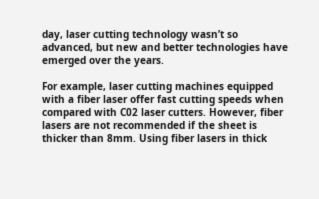day, laser cutting technology wasn’t so advanced, but new and better technologies have emerged over the years.

For example, laser cutting machines equipped with a fiber laser offer fast cutting speeds when compared with C02 laser cutters. However, fiber lasers are not recommended if the sheet is thicker than 8mm. Using fiber lasers in thick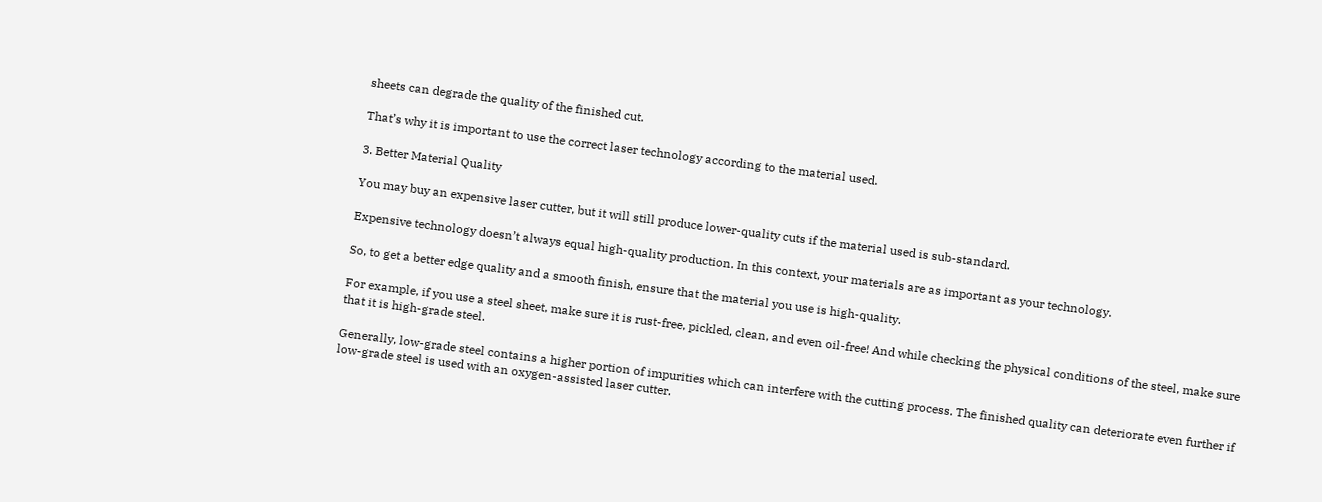sheets can degrade the quality of the finished cut.

That’s why it is important to use the correct laser technology according to the material used.

3. Better Material Quality

You may buy an expensive laser cutter, but it will still produce lower-quality cuts if the material used is sub-standard.

Expensive technology doesn’t always equal high-quality production. In this context, your materials are as important as your technology.

So, to get a better edge quality and a smooth finish, ensure that the material you use is high-quality.

For example, if you use a steel sheet, make sure it is rust-free, pickled, clean, and even oil-free! And while checking the physical conditions of the steel, make sure that it is high-grade steel.

Generally, low-grade steel contains a higher portion of impurities which can interfere with the cutting process. The finished quality can deteriorate even further if low-grade steel is used with an oxygen-assisted laser cutter.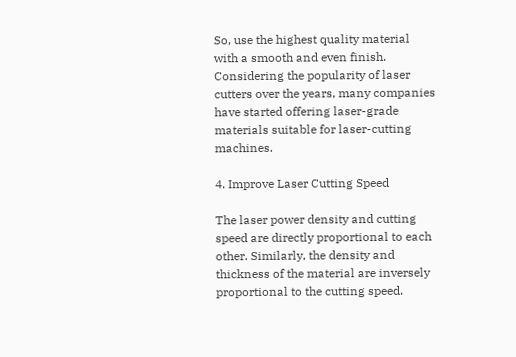So, use the highest quality material with a smooth and even finish. Considering the popularity of laser cutters over the years, many companies have started offering laser-grade materials suitable for laser-cutting machines.

4. Improve Laser Cutting Speed

The laser power density and cutting speed are directly proportional to each other. Similarly, the density and thickness of the material are inversely proportional to the cutting speed.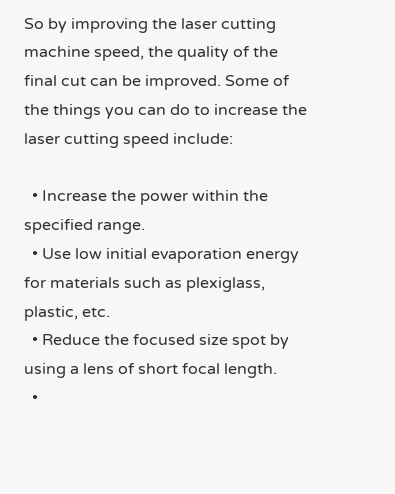So by improving the laser cutting machine speed, the quality of the final cut can be improved. Some of the things you can do to increase the laser cutting speed include:

  • Increase the power within the specified range.
  • Use low initial evaporation energy for materials such as plexiglass, plastic, etc.
  • Reduce the focused size spot by using a lens of short focal length.
  •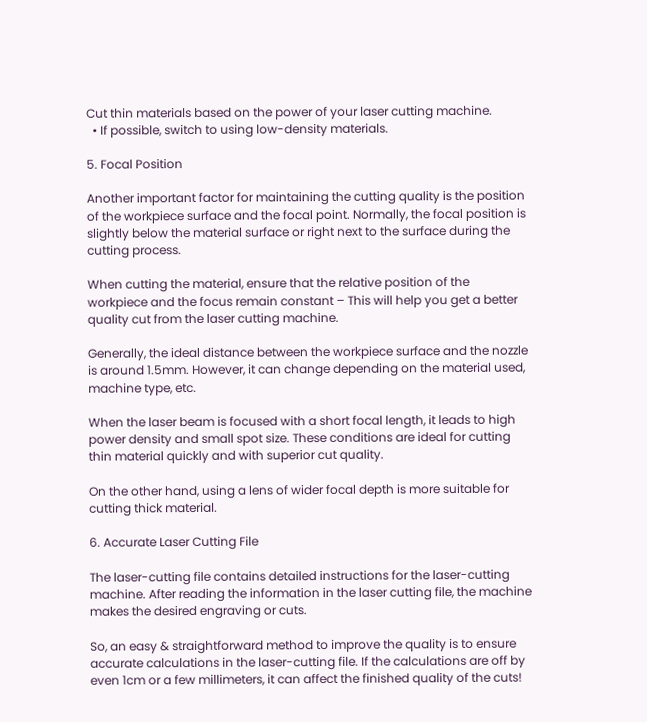Cut thin materials based on the power of your laser cutting machine.
  • If possible, switch to using low-density materials.

5. Focal Position

Another important factor for maintaining the cutting quality is the position of the workpiece surface and the focal point. Normally, the focal position is slightly below the material surface or right next to the surface during the cutting process.

When cutting the material, ensure that the relative position of the workpiece and the focus remain constant – This will help you get a better quality cut from the laser cutting machine.

Generally, the ideal distance between the workpiece surface and the nozzle is around 1.5mm. However, it can change depending on the material used, machine type, etc.

When the laser beam is focused with a short focal length, it leads to high power density and small spot size. These conditions are ideal for cutting thin material quickly and with superior cut quality.

On the other hand, using a lens of wider focal depth is more suitable for cutting thick material.

6. Accurate Laser Cutting File

The laser-cutting file contains detailed instructions for the laser-cutting machine. After reading the information in the laser cutting file, the machine makes the desired engraving or cuts.

So, an easy & straightforward method to improve the quality is to ensure accurate calculations in the laser-cutting file. If the calculations are off by even 1cm or a few millimeters, it can affect the finished quality of the cuts!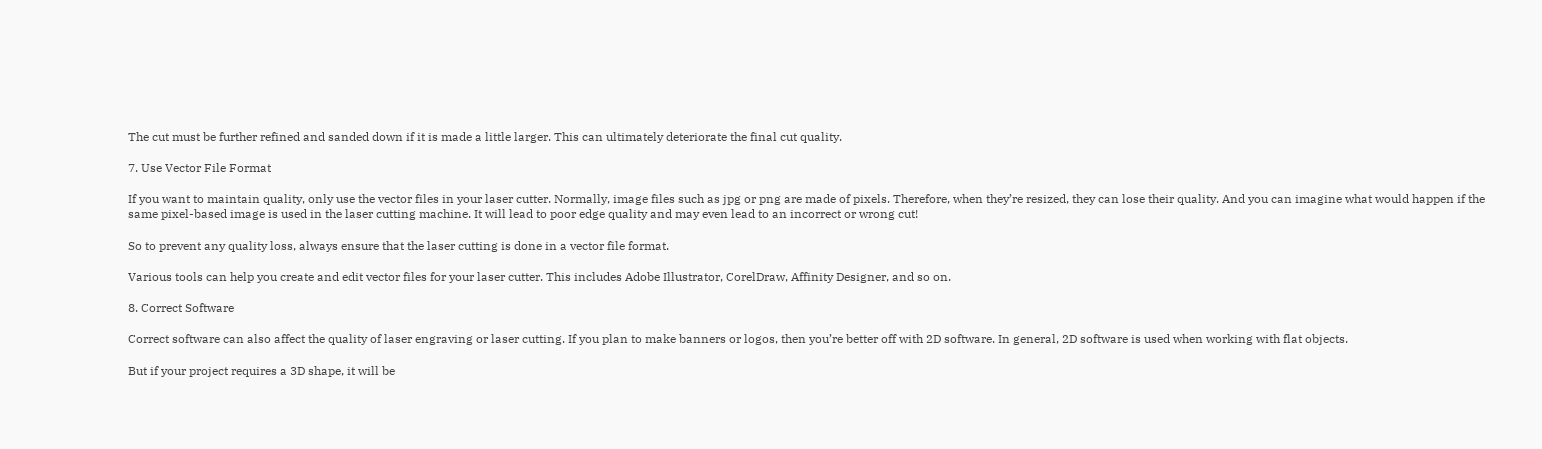The cut must be further refined and sanded down if it is made a little larger. This can ultimately deteriorate the final cut quality.

7. Use Vector File Format

If you want to maintain quality, only use the vector files in your laser cutter. Normally, image files such as jpg or png are made of pixels. Therefore, when they’re resized, they can lose their quality. And you can imagine what would happen if the same pixel-based image is used in the laser cutting machine. It will lead to poor edge quality and may even lead to an incorrect or wrong cut!

So to prevent any quality loss, always ensure that the laser cutting is done in a vector file format.

Various tools can help you create and edit vector files for your laser cutter. This includes Adobe Illustrator, CorelDraw, Affinity Designer, and so on.

8. Correct Software

Correct software can also affect the quality of laser engraving or laser cutting. If you plan to make banners or logos, then you’re better off with 2D software. In general, 2D software is used when working with flat objects.

But if your project requires a 3D shape, it will be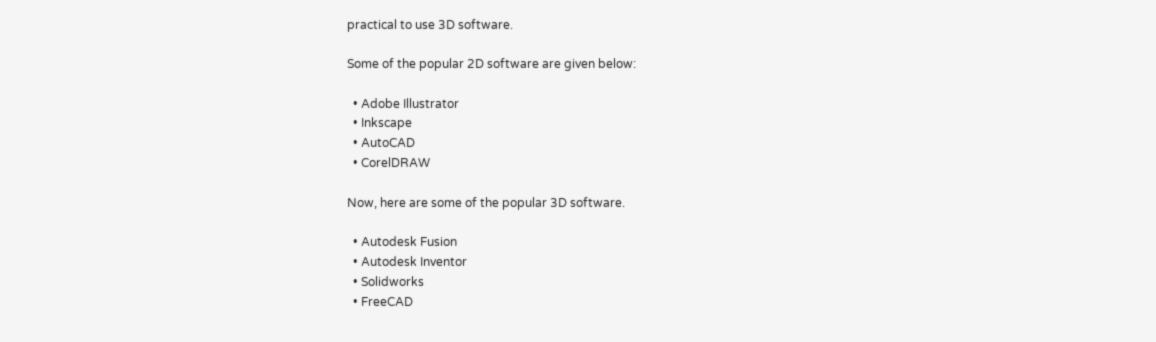practical to use 3D software.

Some of the popular 2D software are given below:

  • Adobe Illustrator
  • Inkscape
  • AutoCAD
  • CorelDRAW

Now, here are some of the popular 3D software.

  • Autodesk Fusion
  • Autodesk Inventor
  • Solidworks
  • FreeCAD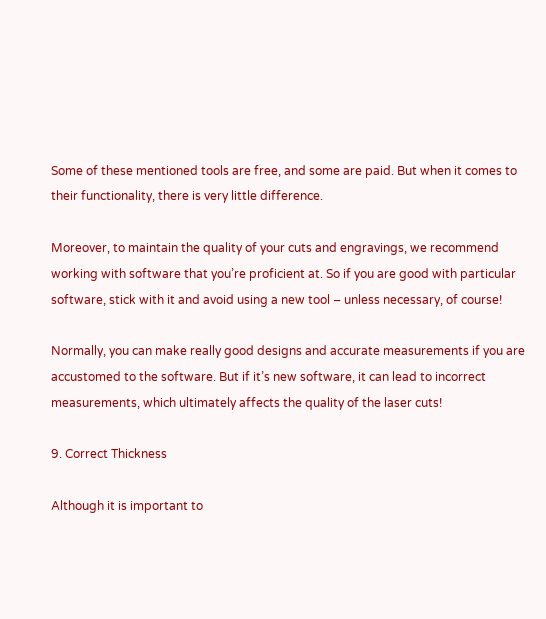Some of these mentioned tools are free, and some are paid. But when it comes to their functionality, there is very little difference.

Moreover, to maintain the quality of your cuts and engravings, we recommend working with software that you’re proficient at. So if you are good with particular software, stick with it and avoid using a new tool – unless necessary, of course!

Normally, you can make really good designs and accurate measurements if you are accustomed to the software. But if it’s new software, it can lead to incorrect measurements, which ultimately affects the quality of the laser cuts!

9. Correct Thickness

Although it is important to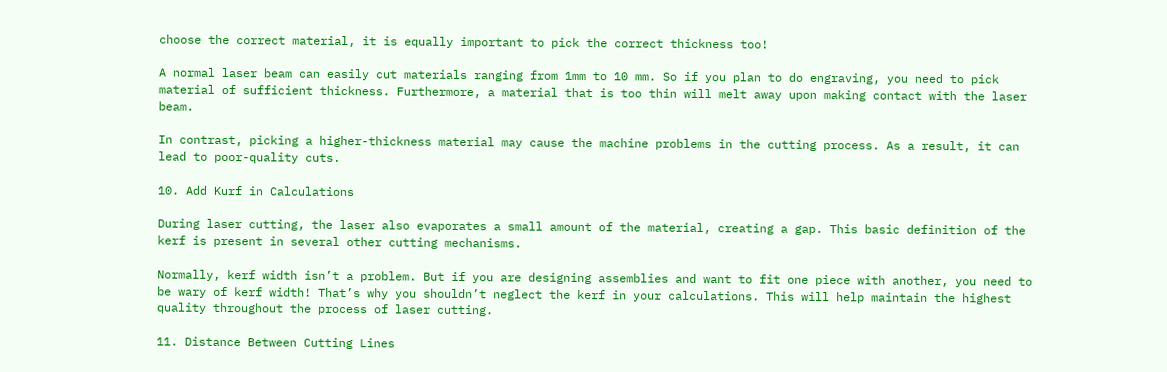choose the correct material, it is equally important to pick the correct thickness too!

A normal laser beam can easily cut materials ranging from 1mm to 10 mm. So if you plan to do engraving, you need to pick material of sufficient thickness. Furthermore, a material that is too thin will melt away upon making contact with the laser beam.

In contrast, picking a higher-thickness material may cause the machine problems in the cutting process. As a result, it can lead to poor-quality cuts.

10. Add Kurf in Calculations

During laser cutting, the laser also evaporates a small amount of the material, creating a gap. This basic definition of the kerf is present in several other cutting mechanisms.

Normally, kerf width isn’t a problem. But if you are designing assemblies and want to fit one piece with another, you need to be wary of kerf width! That’s why you shouldn’t neglect the kerf in your calculations. This will help maintain the highest quality throughout the process of laser cutting.

11. Distance Between Cutting Lines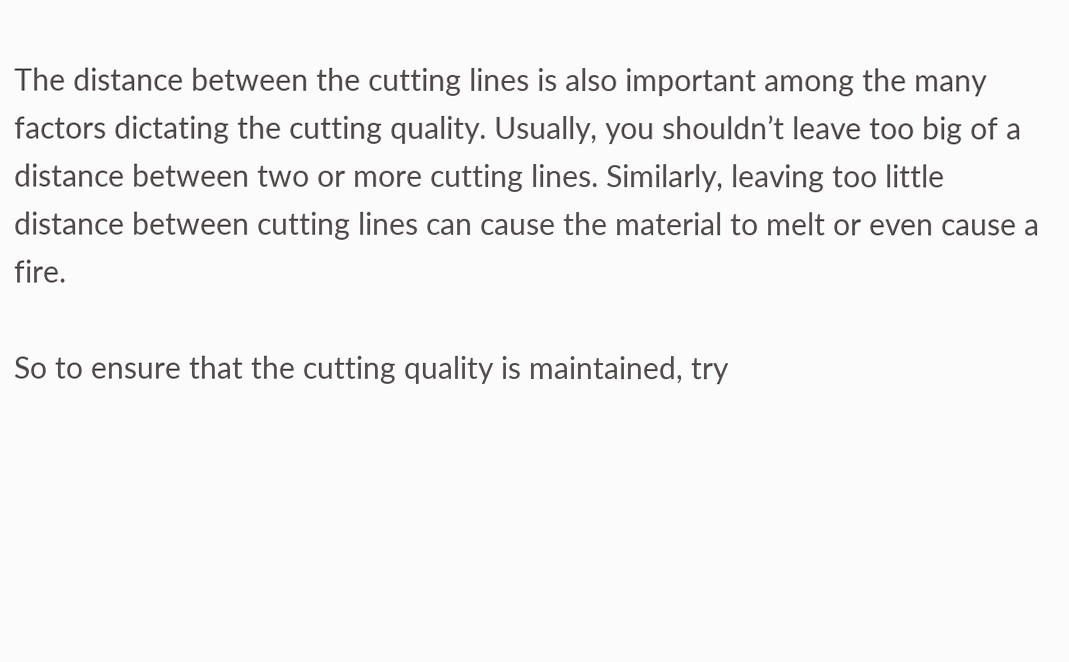The distance between the cutting lines is also important among the many factors dictating the cutting quality. Usually, you shouldn’t leave too big of a distance between two or more cutting lines. Similarly, leaving too little distance between cutting lines can cause the material to melt or even cause a fire.

So to ensure that the cutting quality is maintained, try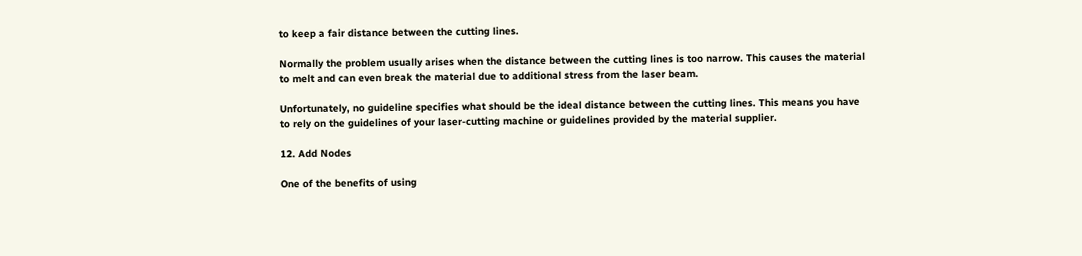to keep a fair distance between the cutting lines.

Normally the problem usually arises when the distance between the cutting lines is too narrow. This causes the material to melt and can even break the material due to additional stress from the laser beam.

Unfortunately, no guideline specifies what should be the ideal distance between the cutting lines. This means you have to rely on the guidelines of your laser-cutting machine or guidelines provided by the material supplier.

12. Add Nodes

One of the benefits of using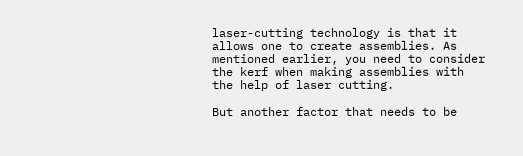laser-cutting technology is that it allows one to create assemblies. As mentioned earlier, you need to consider the kerf when making assemblies with the help of laser cutting.

But another factor that needs to be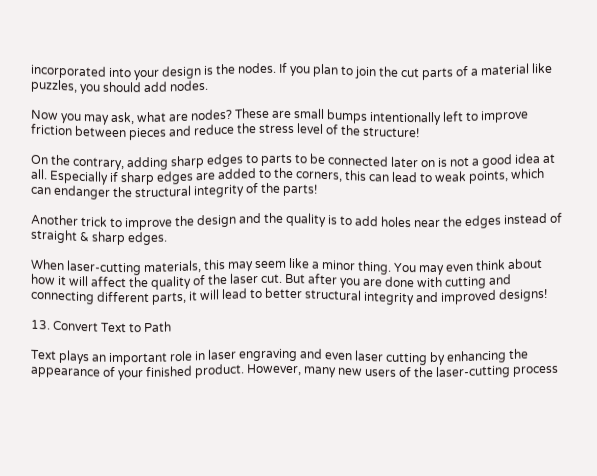incorporated into your design is the nodes. If you plan to join the cut parts of a material like puzzles, you should add nodes.

Now you may ask, what are nodes? These are small bumps intentionally left to improve friction between pieces and reduce the stress level of the structure!

On the contrary, adding sharp edges to parts to be connected later on is not a good idea at all. Especially if sharp edges are added to the corners, this can lead to weak points, which can endanger the structural integrity of the parts!

Another trick to improve the design and the quality is to add holes near the edges instead of straight & sharp edges.

When laser-cutting materials, this may seem like a minor thing. You may even think about how it will affect the quality of the laser cut. But after you are done with cutting and connecting different parts, it will lead to better structural integrity and improved designs!

13. Convert Text to Path

Text plays an important role in laser engraving and even laser cutting by enhancing the appearance of your finished product. However, many new users of the laser-cutting process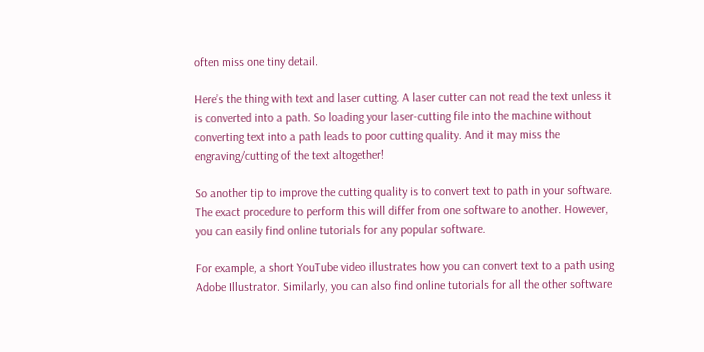often miss one tiny detail.

Here’s the thing with text and laser cutting. A laser cutter can not read the text unless it is converted into a path. So loading your laser-cutting file into the machine without converting text into a path leads to poor cutting quality. And it may miss the engraving/cutting of the text altogether!

So another tip to improve the cutting quality is to convert text to path in your software. The exact procedure to perform this will differ from one software to another. However, you can easily find online tutorials for any popular software.

For example, a short YouTube video illustrates how you can convert text to a path using Adobe Illustrator. Similarly, you can also find online tutorials for all the other software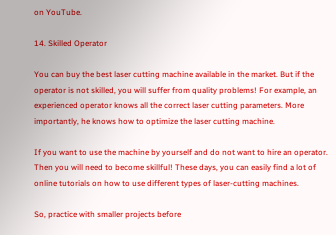on YouTube.

14. Skilled Operator

You can buy the best laser cutting machine available in the market. But if the operator is not skilled, you will suffer from quality problems! For example, an experienced operator knows all the correct laser cutting parameters. More importantly, he knows how to optimize the laser cutting machine.

If you want to use the machine by yourself and do not want to hire an operator. Then you will need to become skillful! These days, you can easily find a lot of online tutorials on how to use different types of laser-cutting machines.

So, practice with smaller projects before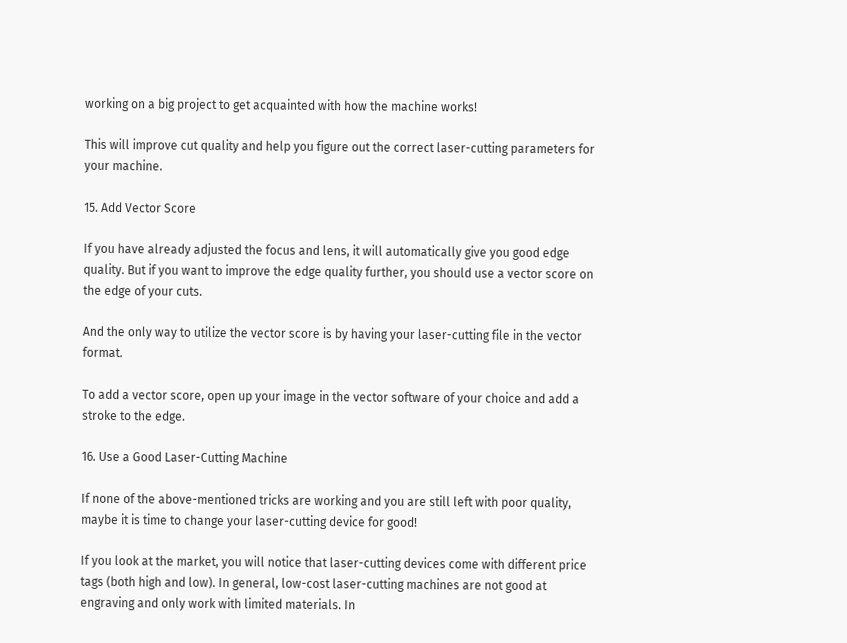working on a big project to get acquainted with how the machine works!

This will improve cut quality and help you figure out the correct laser-cutting parameters for your machine.

15. Add Vector Score

If you have already adjusted the focus and lens, it will automatically give you good edge quality. But if you want to improve the edge quality further, you should use a vector score on the edge of your cuts.

And the only way to utilize the vector score is by having your laser-cutting file in the vector format.

To add a vector score, open up your image in the vector software of your choice and add a stroke to the edge.

16. Use a Good Laser-Cutting Machine

If none of the above-mentioned tricks are working and you are still left with poor quality, maybe it is time to change your laser-cutting device for good!

If you look at the market, you will notice that laser-cutting devices come with different price tags (both high and low). In general, low-cost laser-cutting machines are not good at engraving and only work with limited materials. In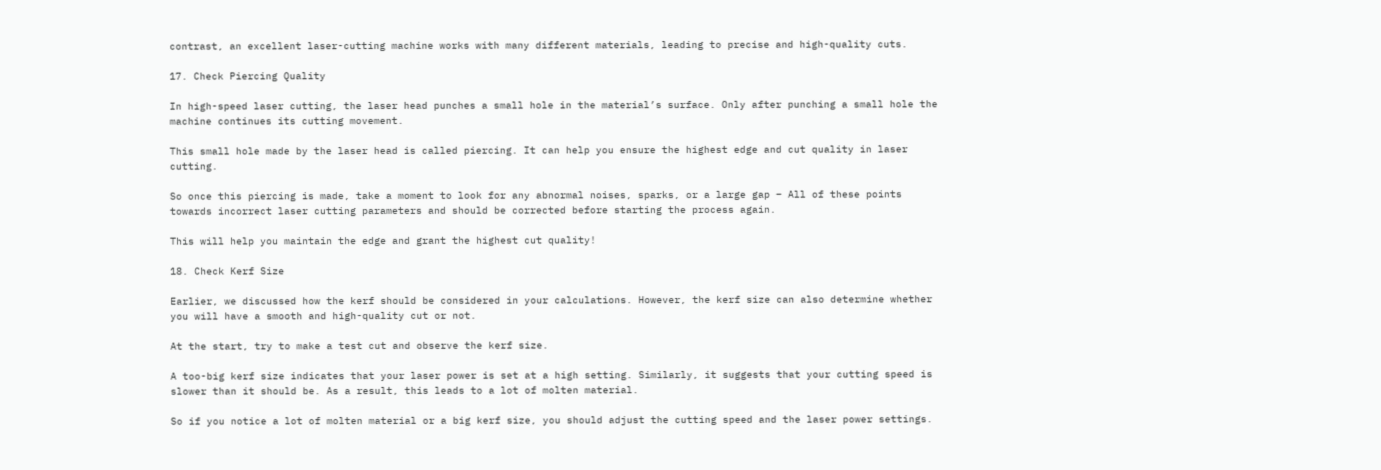contrast, an excellent laser-cutting machine works with many different materials, leading to precise and high-quality cuts.

17. Check Piercing Quality

In high-speed laser cutting, the laser head punches a small hole in the material’s surface. Only after punching a small hole the machine continues its cutting movement.

This small hole made by the laser head is called piercing. It can help you ensure the highest edge and cut quality in laser cutting.

So once this piercing is made, take a moment to look for any abnormal noises, sparks, or a large gap – All of these points towards incorrect laser cutting parameters and should be corrected before starting the process again.

This will help you maintain the edge and grant the highest cut quality!

18. Check Kerf Size

Earlier, we discussed how the kerf should be considered in your calculations. However, the kerf size can also determine whether you will have a smooth and high-quality cut or not.

At the start, try to make a test cut and observe the kerf size.

A too-big kerf size indicates that your laser power is set at a high setting. Similarly, it suggests that your cutting speed is slower than it should be. As a result, this leads to a lot of molten material.

So if you notice a lot of molten material or a big kerf size, you should adjust the cutting speed and the laser power settings.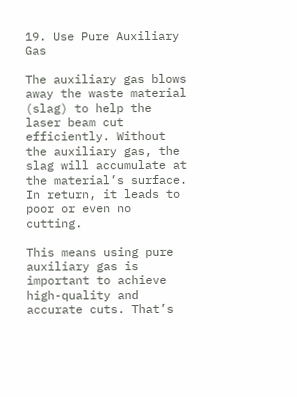19. Use Pure Auxiliary Gas

The auxiliary gas blows away the waste material (slag) to help the laser beam cut efficiently. Without the auxiliary gas, the slag will accumulate at the material’s surface. In return, it leads to poor or even no cutting.

This means using pure auxiliary gas is important to achieve high-quality and accurate cuts. That’s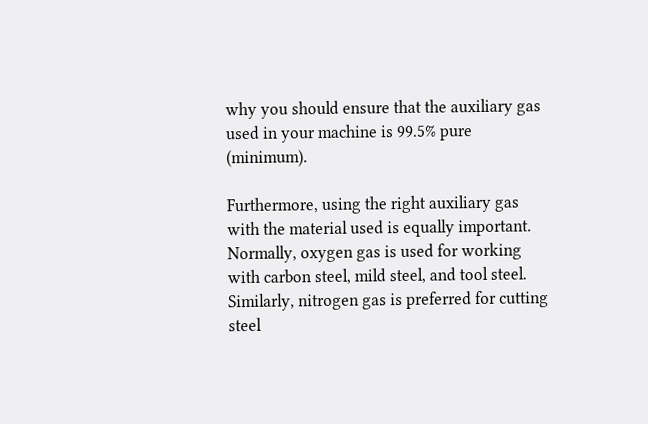why you should ensure that the auxiliary gas used in your machine is 99.5% pure (minimum).

Furthermore, using the right auxiliary gas with the material used is equally important. Normally, oxygen gas is used for working with carbon steel, mild steel, and tool steel. Similarly, nitrogen gas is preferred for cutting steel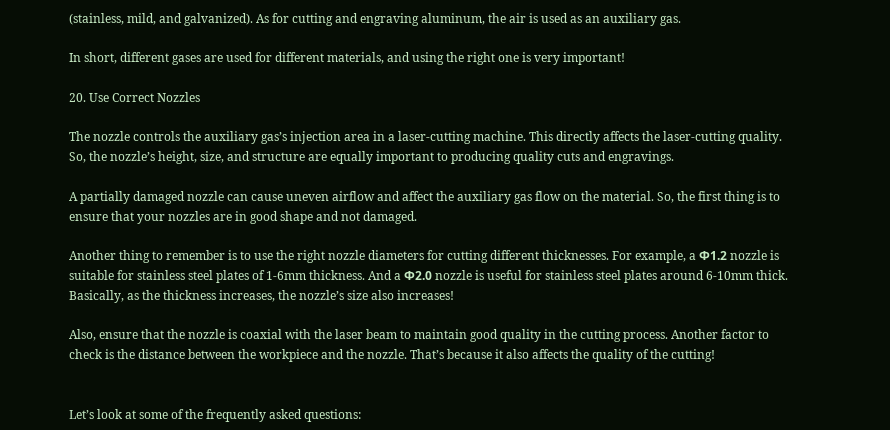(stainless, mild, and galvanized). As for cutting and engraving aluminum, the air is used as an auxiliary gas.

In short, different gases are used for different materials, and using the right one is very important!

20. Use Correct Nozzles

The nozzle controls the auxiliary gas’s injection area in a laser-cutting machine. This directly affects the laser-cutting quality. So, the nozzle’s height, size, and structure are equally important to producing quality cuts and engravings.

A partially damaged nozzle can cause uneven airflow and affect the auxiliary gas flow on the material. So, the first thing is to ensure that your nozzles are in good shape and not damaged.

Another thing to remember is to use the right nozzle diameters for cutting different thicknesses. For example, a Φ1.2 nozzle is suitable for stainless steel plates of 1-6mm thickness. And a Φ2.0 nozzle is useful for stainless steel plates around 6-10mm thick. Basically, as the thickness increases, the nozzle’s size also increases!

Also, ensure that the nozzle is coaxial with the laser beam to maintain good quality in the cutting process. Another factor to check is the distance between the workpiece and the nozzle. That’s because it also affects the quality of the cutting!


Let’s look at some of the frequently asked questions: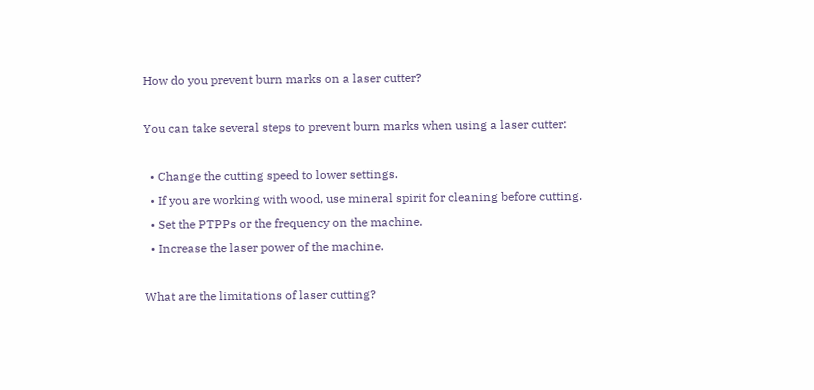How do you prevent burn marks on a laser cutter?

You can take several steps to prevent burn marks when using a laser cutter:

  • Change the cutting speed to lower settings.
  • If you are working with wood, use mineral spirit for cleaning before cutting.
  • Set the PTPPs or the frequency on the machine.
  • Increase the laser power of the machine.

What are the limitations of laser cutting?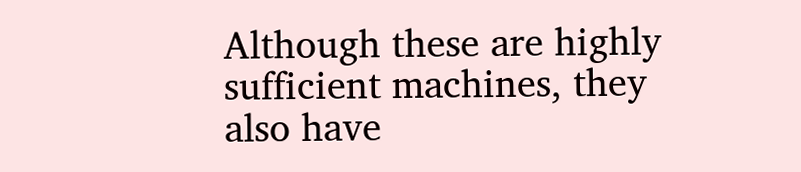Although these are highly sufficient machines, they also have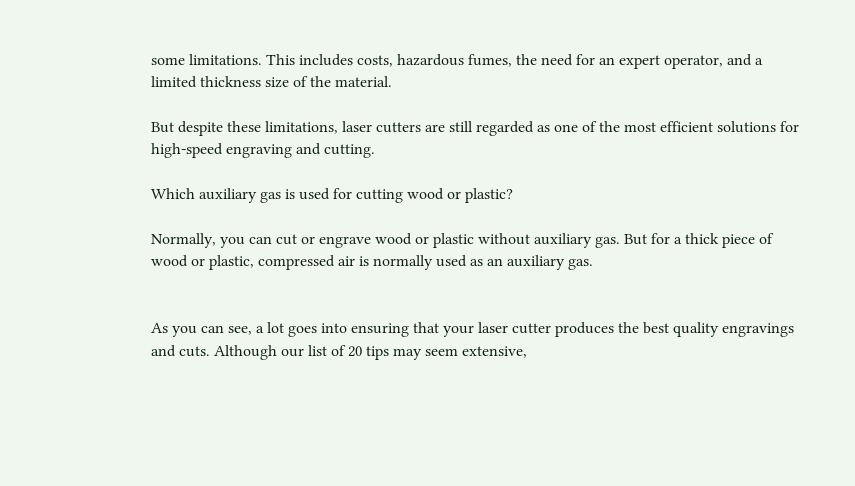some limitations. This includes costs, hazardous fumes, the need for an expert operator, and a limited thickness size of the material.

But despite these limitations, laser cutters are still regarded as one of the most efficient solutions for high-speed engraving and cutting.

Which auxiliary gas is used for cutting wood or plastic?

Normally, you can cut or engrave wood or plastic without auxiliary gas. But for a thick piece of wood or plastic, compressed air is normally used as an auxiliary gas.


As you can see, a lot goes into ensuring that your laser cutter produces the best quality engravings and cuts. Although our list of 20 tips may seem extensive,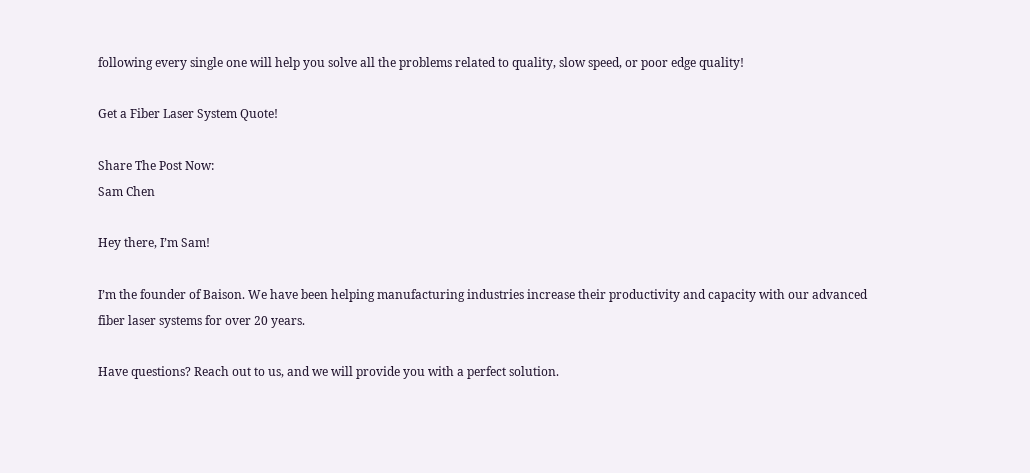following every single one will help you solve all the problems related to quality, slow speed, or poor edge quality!

Get a Fiber Laser System Quote!

Share The Post Now:
Sam Chen

Hey there, I’m Sam!

I’m the founder of Baison. We have been helping manufacturing industries increase their productivity and capacity with our advanced fiber laser systems for over 20 years.

Have questions? Reach out to us, and we will provide you with a perfect solution.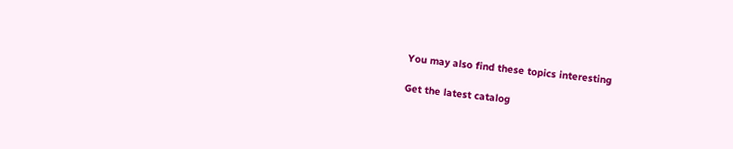You may also find these topics interesting

Get the latest catalog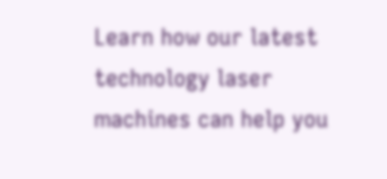Learn how our latest technology laser machines can help you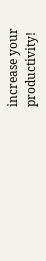increase your productivity!